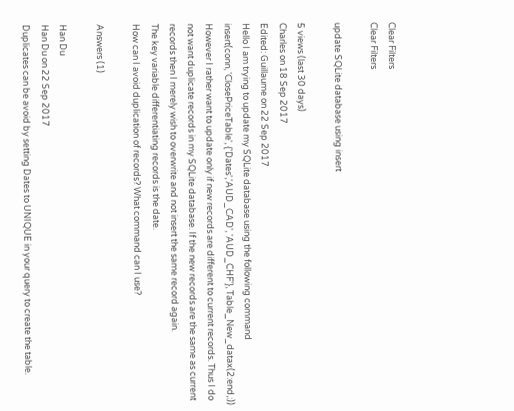Clear Filters
Clear Filters

update SQLite database using insert

5 views (last 30 days)
Charles on 18 Sep 2017
Edited: Guillaume on 22 Sep 2017
Hello I am trying to update my SQLite database using the following command
insert(conn, 'ClosePriceTable', {'Dates','AUD_CAD', 'AUD_CHF'}, Table_New_datax(2:end,:))
However I rather want to update only if new records are different to current records. Thus I do not want duplicate records in my SQLite database. If the new records are the same as current records then I merely wish to overwrite and not insert the same record again.
The key variable differentiating records is the date.
How can I avoid duplication of records? What command can I use?

Answers (1)

Han Du
Han Du on 22 Sep 2017
Duplicates can be avoid by setting Dates to UNIQUE in your query to create the table.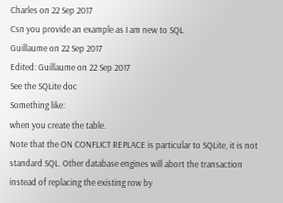Charles on 22 Sep 2017
Csn you provide an example as I am new to SQL
Guillaume on 22 Sep 2017
Edited: Guillaume on 22 Sep 2017
See the SQLite doc
Something like:
when you create the table.
Note that the ON CONFLICT REPLACE is particular to SQLite, it is not standard SQL. Other database engines will abort the transaction instead of replacing the existing row by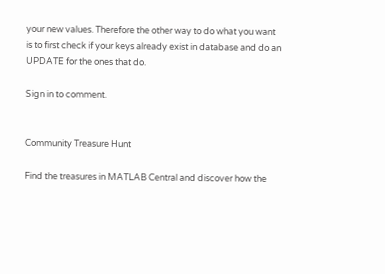your new values. Therefore the other way to do what you want is to first check if your keys already exist in database and do an UPDATE for the ones that do.

Sign in to comment.


Community Treasure Hunt

Find the treasures in MATLAB Central and discover how the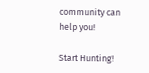community can help you!

Start Hunting!